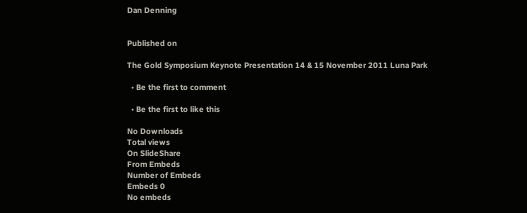Dan Denning


Published on

The Gold Symposium Keynote Presentation 14 & 15 November 2011 Luna Park

  • Be the first to comment

  • Be the first to like this

No Downloads
Total views
On SlideShare
From Embeds
Number of Embeds
Embeds 0
No embeds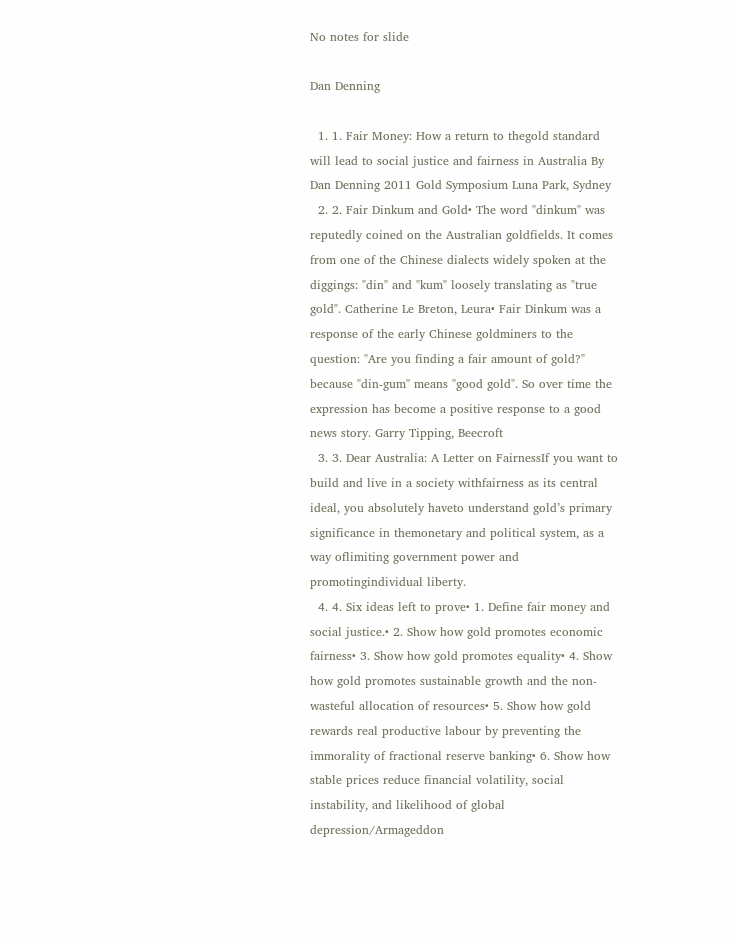No notes for slide

Dan Denning

  1. 1. Fair Money: How a return to thegold standard will lead to social justice and fairness in Australia By Dan Denning 2011 Gold Symposium Luna Park, Sydney
  2. 2. Fair Dinkum and Gold• The word "dinkum" was reputedly coined on the Australian goldfields. It comes from one of the Chinese dialects widely spoken at the diggings: "din" and "kum" loosely translating as "true gold". Catherine Le Breton, Leura• Fair Dinkum was a response of the early Chinese goldminers to the question: "Are you finding a fair amount of gold?" because "din-gum" means "good gold". So over time the expression has become a positive response to a good news story. Garry Tipping, Beecroft
  3. 3. Dear Australia: A Letter on FairnessIf you want to build and live in a society withfairness as its central ideal, you absolutely haveto understand gold’s primary significance in themonetary and political system, as a way oflimiting government power and promotingindividual liberty.
  4. 4. Six ideas left to prove• 1. Define fair money and social justice.• 2. Show how gold promotes economic fairness• 3. Show how gold promotes equality• 4. Show how gold promotes sustainable growth and the non-wasteful allocation of resources• 5. Show how gold rewards real productive labour by preventing the immorality of fractional reserve banking• 6. Show how stable prices reduce financial volatility, social instability, and likelihood of global depression/Armageddon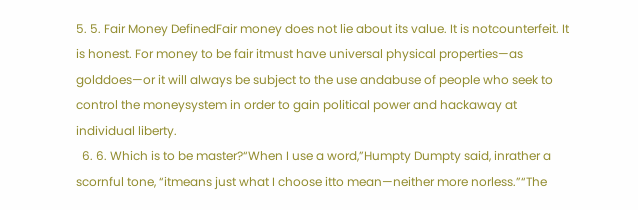5. 5. Fair Money DefinedFair money does not lie about its value. It is notcounterfeit. It is honest. For money to be fair itmust have universal physical properties—as golddoes—or it will always be subject to the use andabuse of people who seek to control the moneysystem in order to gain political power and hackaway at individual liberty.
  6. 6. Which is to be master?“When I use a word,”Humpty Dumpty said, inrather a scornful tone, “itmeans just what I choose itto mean—neither more norless.”“The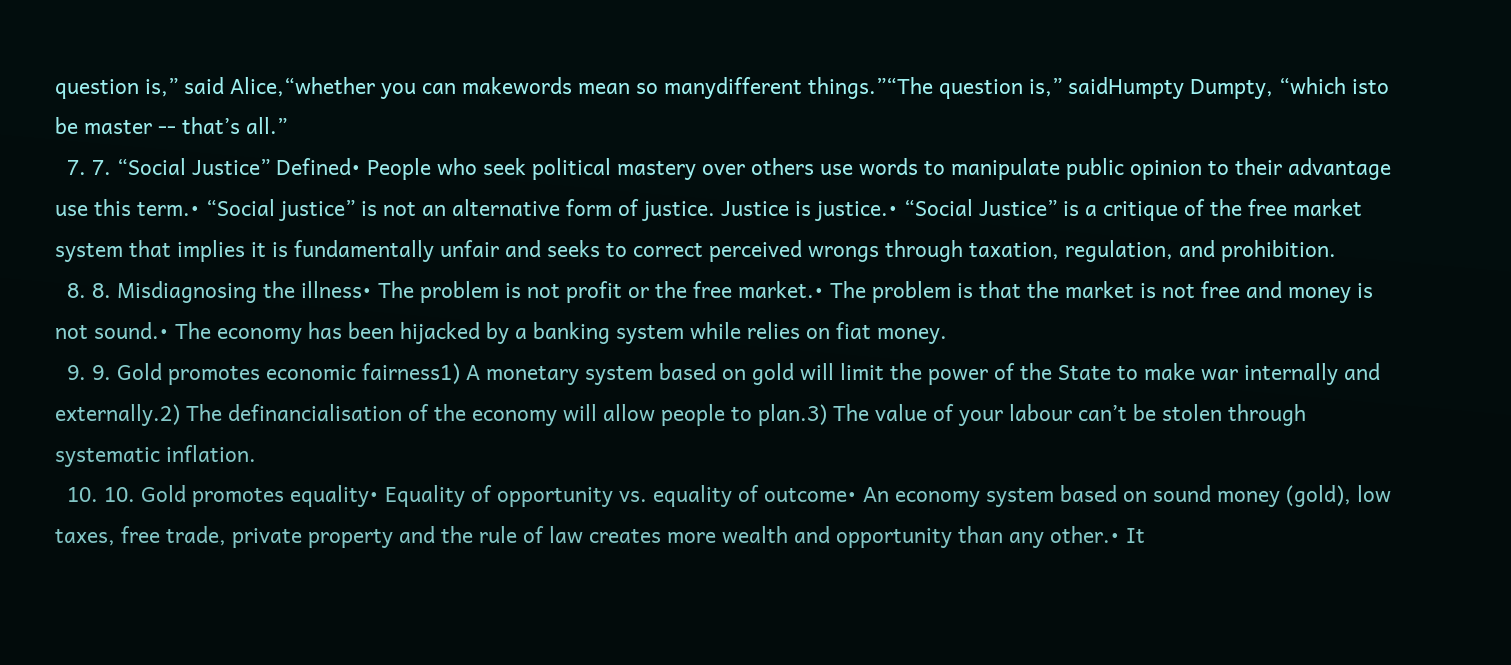question is,” said Alice,“whether you can makewords mean so manydifferent things.”“The question is,” saidHumpty Dumpty, “which isto be master -- that’s all.”
  7. 7. “Social Justice” Defined• People who seek political mastery over others use words to manipulate public opinion to their advantage use this term.• “Social justice” is not an alternative form of justice. Justice is justice.• “Social Justice” is a critique of the free market system that implies it is fundamentally unfair and seeks to correct perceived wrongs through taxation, regulation, and prohibition.
  8. 8. Misdiagnosing the illness• The problem is not profit or the free market.• The problem is that the market is not free and money is not sound.• The economy has been hijacked by a banking system while relies on fiat money.
  9. 9. Gold promotes economic fairness1) A monetary system based on gold will limit the power of the State to make war internally and externally.2) The definancialisation of the economy will allow people to plan.3) The value of your labour can’t be stolen through systematic inflation.
  10. 10. Gold promotes equality• Equality of opportunity vs. equality of outcome• An economy system based on sound money (gold), low taxes, free trade, private property and the rule of law creates more wealth and opportunity than any other.• It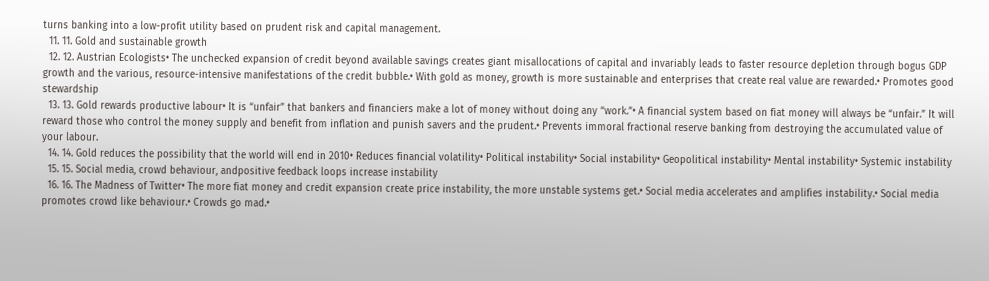turns banking into a low-profit utility based on prudent risk and capital management.
  11. 11. Gold and sustainable growth
  12. 12. Austrian Ecologists• The unchecked expansion of credit beyond available savings creates giant misallocations of capital and invariably leads to faster resource depletion through bogus GDP growth and the various, resource-intensive manifestations of the credit bubble.• With gold as money, growth is more sustainable and enterprises that create real value are rewarded.• Promotes good stewardship
  13. 13. Gold rewards productive labour• It is “unfair” that bankers and financiers make a lot of money without doing any “work.”• A financial system based on fiat money will always be “unfair.” It will reward those who control the money supply and benefit from inflation and punish savers and the prudent.• Prevents immoral fractional reserve banking from destroying the accumulated value of your labour.
  14. 14. Gold reduces the possibility that the world will end in 2010• Reduces financial volatility• Political instability• Social instability• Geopolitical instability• Mental instability• Systemic instability
  15. 15. Social media, crowd behaviour, andpositive feedback loops increase instability
  16. 16. The Madness of Twitter• The more fiat money and credit expansion create price instability, the more unstable systems get.• Social media accelerates and amplifies instability.• Social media promotes crowd like behaviour.• Crowds go mad.•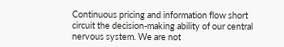Continuous pricing and information flow short circuit the decision-making ability of our central nervous system. We are not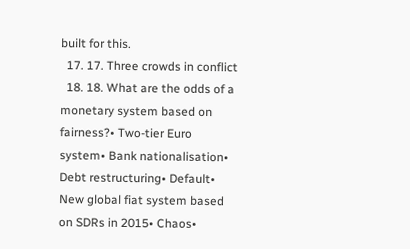built for this.
  17. 17. Three crowds in conflict
  18. 18. What are the odds of a monetary system based on fairness?• Two-tier Euro system• Bank nationalisation• Debt restructuring• Default• New global fiat system based on SDRs in 2015• Chaos•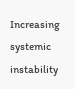Increasing systemic instability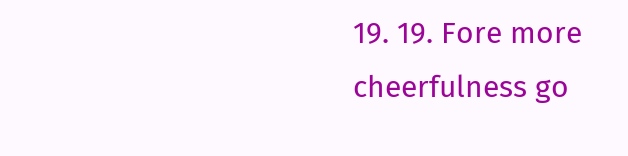19. 19. Fore more cheerfulness go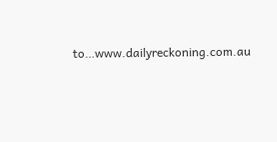to…www.dailyreckoning.com.au